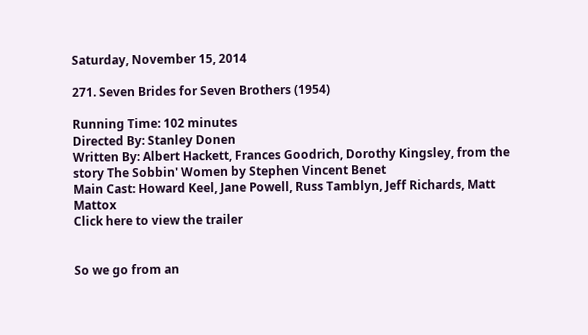Saturday, November 15, 2014

271. Seven Brides for Seven Brothers (1954)

Running Time: 102 minutes
Directed By: Stanley Donen
Written By: Albert Hackett, Frances Goodrich, Dorothy Kingsley, from the story The Sobbin' Women by Stephen Vincent Benet
Main Cast: Howard Keel, Jane Powell, Russ Tamblyn, Jeff Richards, Matt Mattox
Click here to view the trailer


So we go from an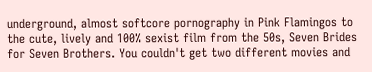underground, almost softcore pornography in Pink Flamingos to the cute, lively and 100% sexist film from the 50s, Seven Brides for Seven Brothers. You couldn't get two different movies and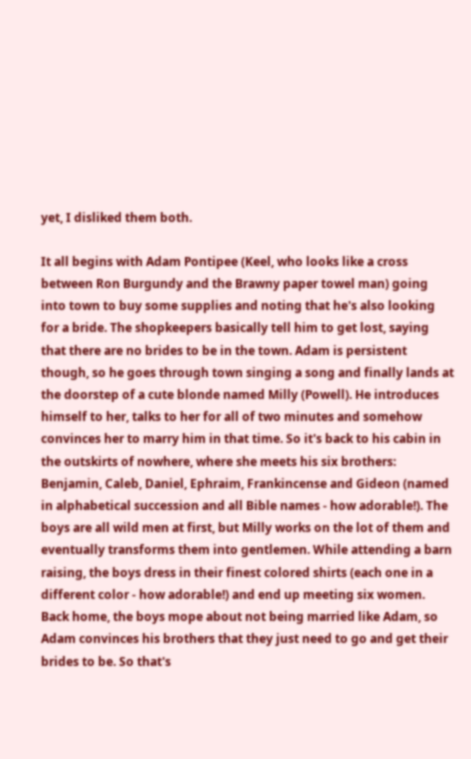yet, I disliked them both.

It all begins with Adam Pontipee (Keel, who looks like a cross between Ron Burgundy and the Brawny paper towel man) going into town to buy some supplies and noting that he's also looking for a bride. The shopkeepers basically tell him to get lost, saying that there are no brides to be in the town. Adam is persistent though, so he goes through town singing a song and finally lands at the doorstep of a cute blonde named Milly (Powell). He introduces himself to her, talks to her for all of two minutes and somehow convinces her to marry him in that time. So it's back to his cabin in the outskirts of nowhere, where she meets his six brothers: Benjamin, Caleb, Daniel, Ephraim, Frankincense and Gideon (named in alphabetical succession and all Bible names - how adorable!). The boys are all wild men at first, but Milly works on the lot of them and eventually transforms them into gentlemen. While attending a barn raising, the boys dress in their finest colored shirts (each one in a different color - how adorable!) and end up meeting six women. Back home, the boys mope about not being married like Adam, so Adam convinces his brothers that they just need to go and get their brides to be. So that's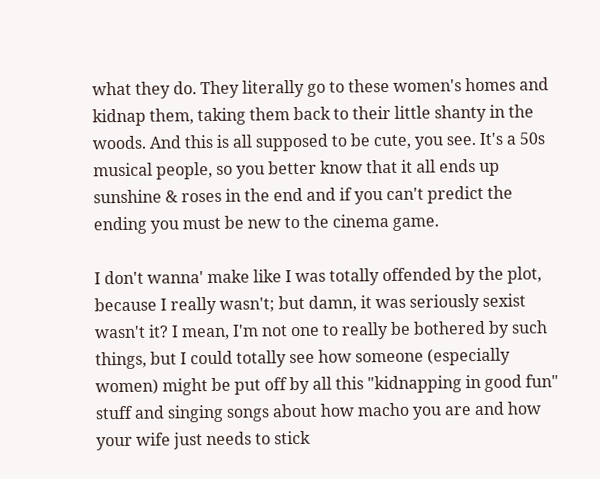what they do. They literally go to these women's homes and kidnap them, taking them back to their little shanty in the woods. And this is all supposed to be cute, you see. It's a 50s musical people, so you better know that it all ends up sunshine & roses in the end and if you can't predict the ending you must be new to the cinema game.

I don't wanna' make like I was totally offended by the plot, because I really wasn't; but damn, it was seriously sexist wasn't it? I mean, I'm not one to really be bothered by such things, but I could totally see how someone (especially women) might be put off by all this "kidnapping in good fun" stuff and singing songs about how macho you are and how your wife just needs to stick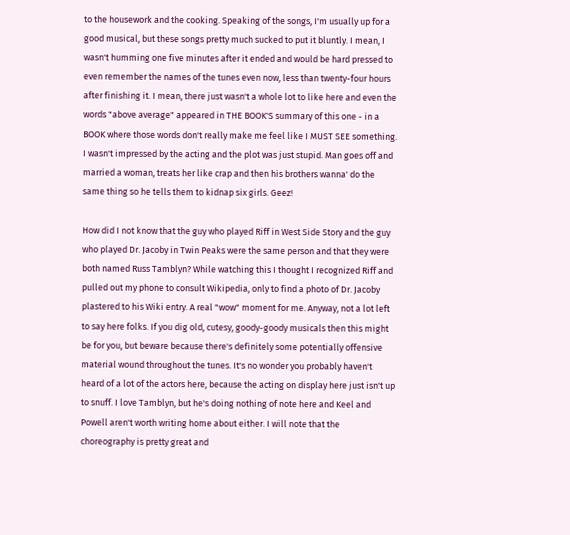to the housework and the cooking. Speaking of the songs, I'm usually up for a good musical, but these songs pretty much sucked to put it bluntly. I mean, I wasn't humming one five minutes after it ended and would be hard pressed to even remember the names of the tunes even now, less than twenty-four hours after finishing it. I mean, there just wasn't a whole lot to like here and even the words "above average" appeared in THE BOOK'S summary of this one - in a BOOK where those words don't really make me feel like I MUST SEE something. I wasn't impressed by the acting and the plot was just stupid. Man goes off and married a woman, treats her like crap and then his brothers wanna' do the same thing so he tells them to kidnap six girls. Geez!

How did I not know that the guy who played Riff in West Side Story and the guy who played Dr. Jacoby in Twin Peaks were the same person and that they were both named Russ Tamblyn? While watching this I thought I recognized Riff and pulled out my phone to consult Wikipedia, only to find a photo of Dr. Jacoby plastered to his Wiki entry. A real "wow" moment for me. Anyway, not a lot left to say here folks. If you dig old, cutesy, goody-goody musicals then this might be for you, but beware because there's definitely some potentially offensive material wound throughout the tunes. It's no wonder you probably haven't heard of a lot of the actors here, because the acting on display here just isn't up to snuff. I love Tamblyn, but he's doing nothing of note here and Keel and Powell aren't worth writing home about either. I will note that the choreography is pretty great and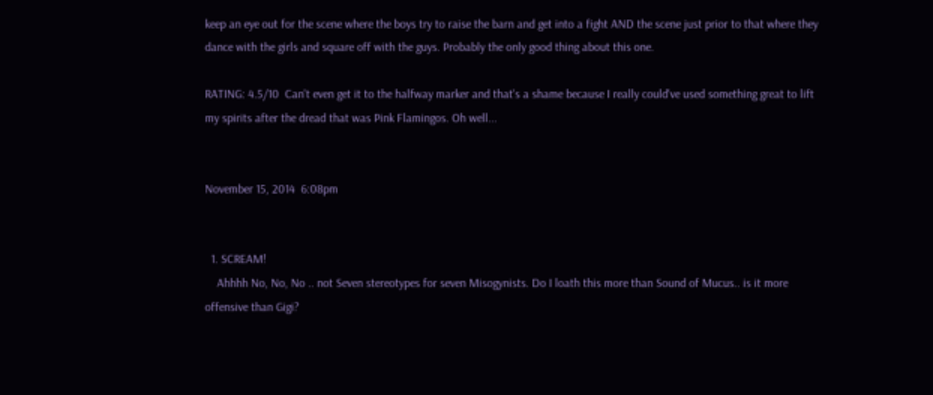keep an eye out for the scene where the boys try to raise the barn and get into a fight AND the scene just prior to that where they dance with the girls and square off with the guys. Probably the only good thing about this one.

RATING: 4.5/10  Can't even get it to the halfway marker and that's a shame because I really could've used something great to lift my spirits after the dread that was Pink Flamingos. Oh well...


November 15, 2014  6:08pm


  1. SCREAM!
    Ahhhh No, No, No .. not Seven stereotypes for seven Misogynists. Do I loath this more than Sound of Mucus.. is it more offensive than Gigi?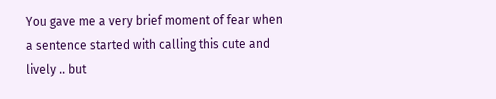You gave me a very brief moment of fear when a sentence started with calling this cute and lively .. but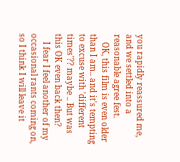you rapidly reassured me, and we settled into a reasonable agree fest.
    OK, this film is even older than I am.. and it's tempting to excuse with 'different times'?? maybe .. But was this OK even back then?
    I fear I feel another of my occasional rants coming on, so I think I will leave it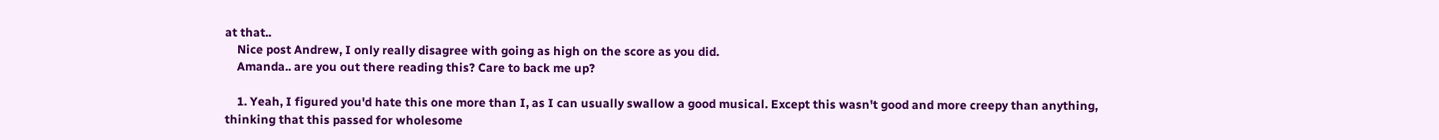at that..
    Nice post Andrew, I only really disagree with going as high on the score as you did.
    Amanda.. are you out there reading this? Care to back me up?

    1. Yeah, I figured you'd hate this one more than I, as I can usually swallow a good musical. Except this wasn't good and more creepy than anything, thinking that this passed for wholesome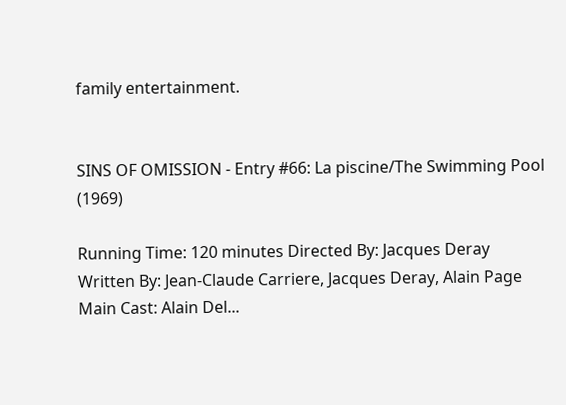family entertainment.


SINS OF OMISSION - Entry #66: La piscine/The Swimming Pool (1969)

Running Time: 120 minutes Directed By: Jacques Deray Written By: Jean-Claude Carriere, Jacques Deray, Alain Page Main Cast: Alain Del...